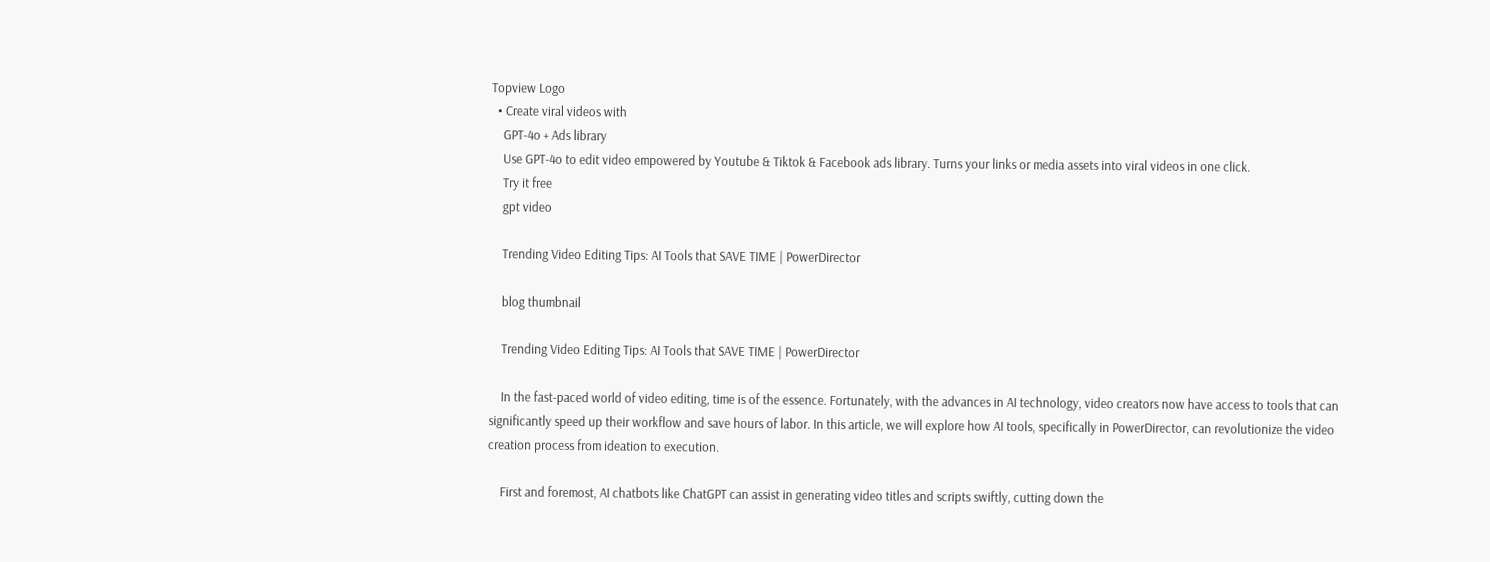Topview Logo
  • Create viral videos with
    GPT-4o + Ads library
    Use GPT-4o to edit video empowered by Youtube & Tiktok & Facebook ads library. Turns your links or media assets into viral videos in one click.
    Try it free
    gpt video

    Trending Video Editing Tips: AI Tools that SAVE TIME | PowerDirector

    blog thumbnail

    Trending Video Editing Tips: AI Tools that SAVE TIME | PowerDirector

    In the fast-paced world of video editing, time is of the essence. Fortunately, with the advances in AI technology, video creators now have access to tools that can significantly speed up their workflow and save hours of labor. In this article, we will explore how AI tools, specifically in PowerDirector, can revolutionize the video creation process from ideation to execution.

    First and foremost, AI chatbots like ChatGPT can assist in generating video titles and scripts swiftly, cutting down the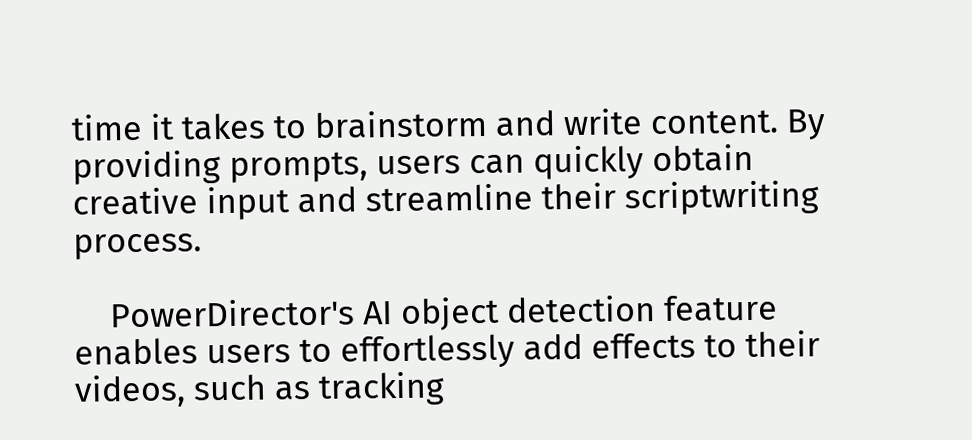time it takes to brainstorm and write content. By providing prompts, users can quickly obtain creative input and streamline their scriptwriting process.

    PowerDirector's AI object detection feature enables users to effortlessly add effects to their videos, such as tracking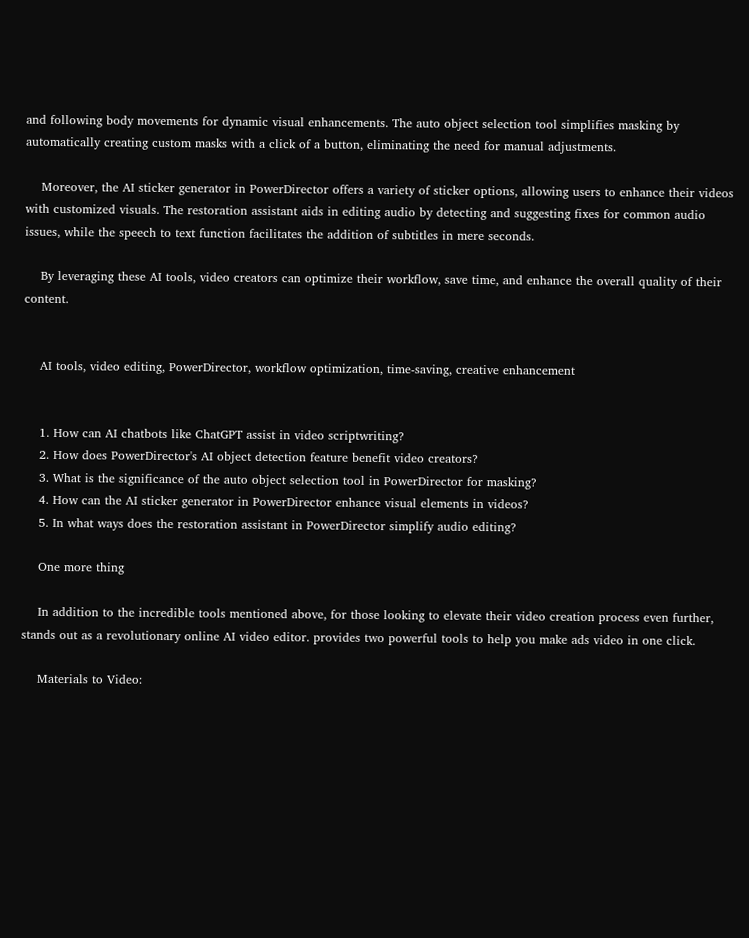and following body movements for dynamic visual enhancements. The auto object selection tool simplifies masking by automatically creating custom masks with a click of a button, eliminating the need for manual adjustments.

    Moreover, the AI sticker generator in PowerDirector offers a variety of sticker options, allowing users to enhance their videos with customized visuals. The restoration assistant aids in editing audio by detecting and suggesting fixes for common audio issues, while the speech to text function facilitates the addition of subtitles in mere seconds.

    By leveraging these AI tools, video creators can optimize their workflow, save time, and enhance the overall quality of their content.


    AI tools, video editing, PowerDirector, workflow optimization, time-saving, creative enhancement


    1. How can AI chatbots like ChatGPT assist in video scriptwriting?
    2. How does PowerDirector's AI object detection feature benefit video creators?
    3. What is the significance of the auto object selection tool in PowerDirector for masking?
    4. How can the AI sticker generator in PowerDirector enhance visual elements in videos?
    5. In what ways does the restoration assistant in PowerDirector simplify audio editing?

    One more thing

    In addition to the incredible tools mentioned above, for those looking to elevate their video creation process even further, stands out as a revolutionary online AI video editor. provides two powerful tools to help you make ads video in one click.

    Materials to Video: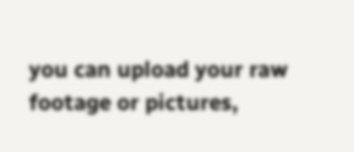you can upload your raw footage or pictures,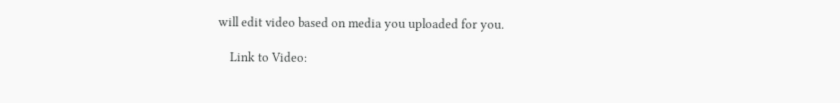will edit video based on media you uploaded for you.

    Link to Video: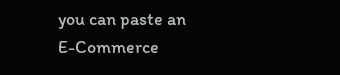you can paste an E-Commerce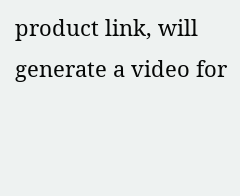product link, will generate a video for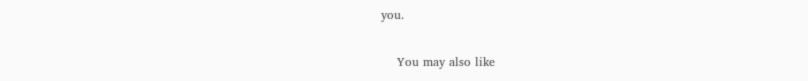you.

    You may also like